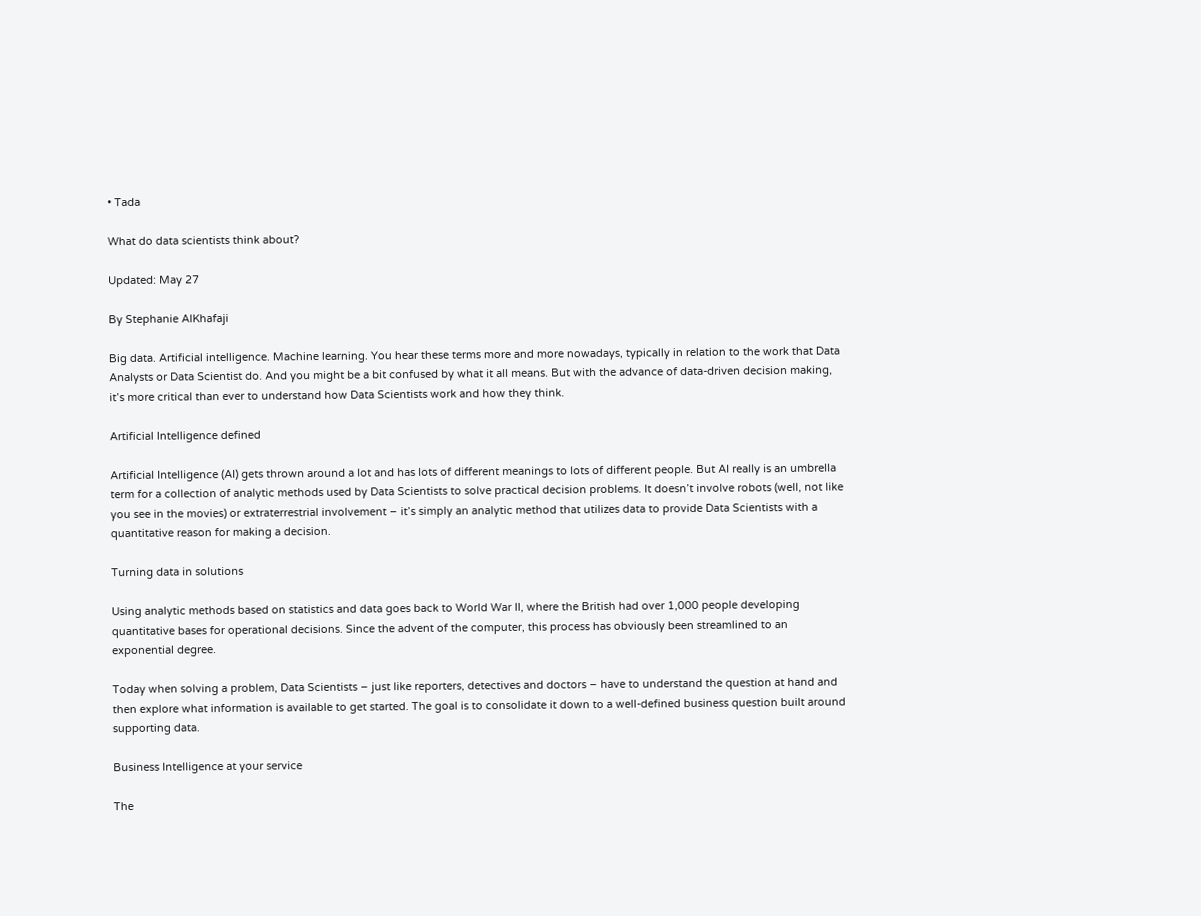• Tada

What do data scientists think about?

Updated: May 27

By Stephanie AlKhafaji

Big data. Artificial intelligence. Machine learning. You hear these terms more and more nowadays, typically in relation to the work that Data Analysts or Data Scientist do. And you might be a bit confused by what it all means. But with the advance of data-driven decision making, it’s more critical than ever to understand how Data Scientists work and how they think.

Artificial Intelligence defined

Artificial Intelligence (AI) gets thrown around a lot and has lots of different meanings to lots of different people. But AI really is an umbrella term for a collection of analytic methods used by Data Scientists to solve practical decision problems. It doesn’t involve robots (well, not like you see in the movies) or extraterrestrial involvement – it’s simply an analytic method that utilizes data to provide Data Scientists with a quantitative reason for making a decision.

Turning data in solutions

Using analytic methods based on statistics and data goes back to World War II, where the British had over 1,000 people developing quantitative bases for operational decisions. Since the advent of the computer, this process has obviously been streamlined to an exponential degree.

Today when solving a problem, Data Scientists – just like reporters, detectives and doctors – have to understand the question at hand and then explore what information is available to get started. The goal is to consolidate it down to a well-defined business question built around supporting data.

Business Intelligence at your service

The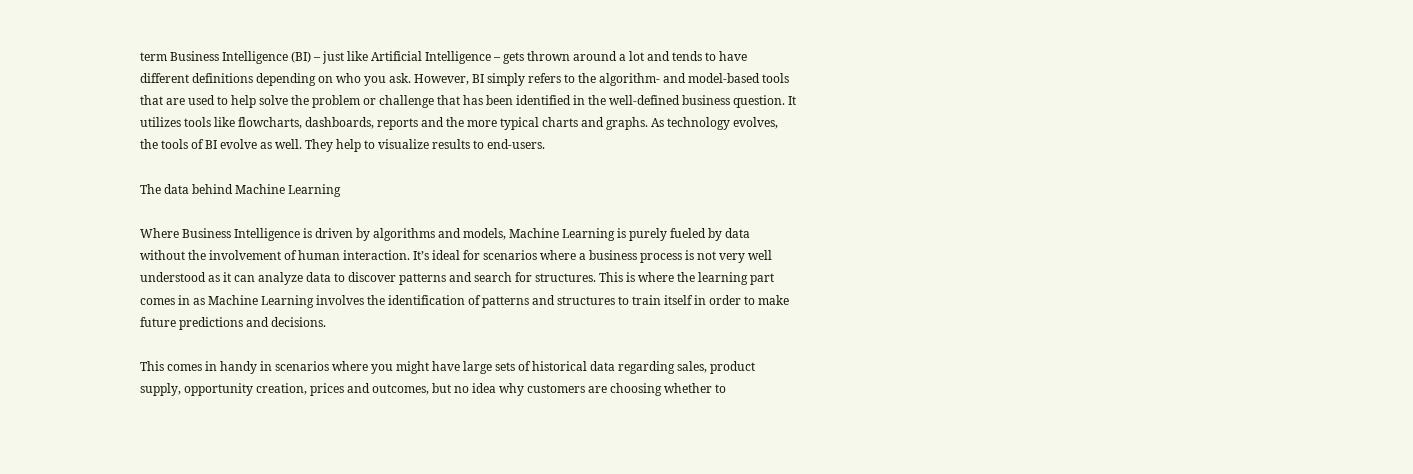term Business Intelligence (BI) – just like Artificial Intelligence – gets thrown around a lot and tends to have different definitions depending on who you ask. However, BI simply refers to the algorithm- and model-based tools that are used to help solve the problem or challenge that has been identified in the well-defined business question. It utilizes tools like flowcharts, dashboards, reports and the more typical charts and graphs. As technology evolves, the tools of BI evolve as well. They help to visualize results to end-users.

The data behind Machine Learning

Where Business Intelligence is driven by algorithms and models, Machine Learning is purely fueled by data without the involvement of human interaction. It’s ideal for scenarios where a business process is not very well understood as it can analyze data to discover patterns and search for structures. This is where the learning part comes in as Machine Learning involves the identification of patterns and structures to train itself in order to make future predictions and decisions.

This comes in handy in scenarios where you might have large sets of historical data regarding sales, product supply, opportunity creation, prices and outcomes, but no idea why customers are choosing whether to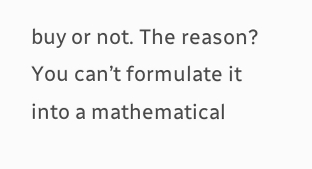buy or not. The reason? You can’t formulate it into a mathematical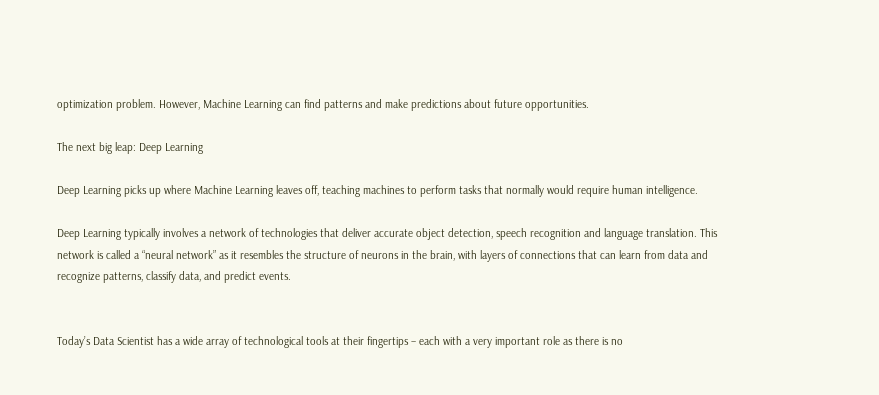optimization problem. However, Machine Learning can find patterns and make predictions about future opportunities.

The next big leap: Deep Learning

Deep Learning picks up where Machine Learning leaves off, teaching machines to perform tasks that normally would require human intelligence.

Deep Learning typically involves a network of technologies that deliver accurate object detection, speech recognition and language translation. This network is called a “neural network” as it resembles the structure of neurons in the brain, with layers of connections that can learn from data and recognize patterns, classify data, and predict events.


Today’s Data Scientist has a wide array of technological tools at their fingertips – each with a very important role as there is no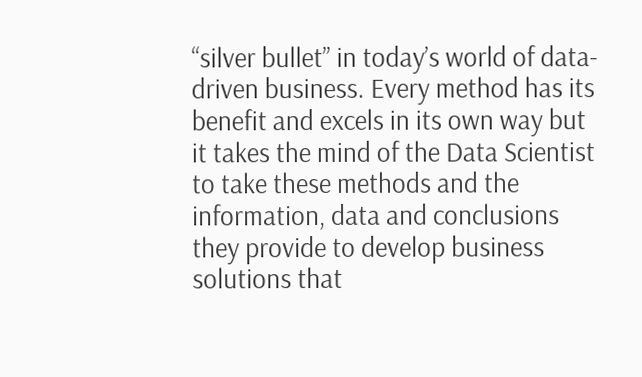“silver bullet” in today’s world of data-driven business. Every method has its benefit and excels in its own way but it takes the mind of the Data Scientist to take these methods and the information, data and conclusions they provide to develop business solutions that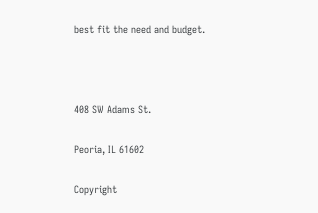best fit the need and budget.



408 SW Adams St.

Peoria, IL 61602

Copyright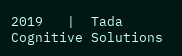2019   |  Tada Cognitive Solutions